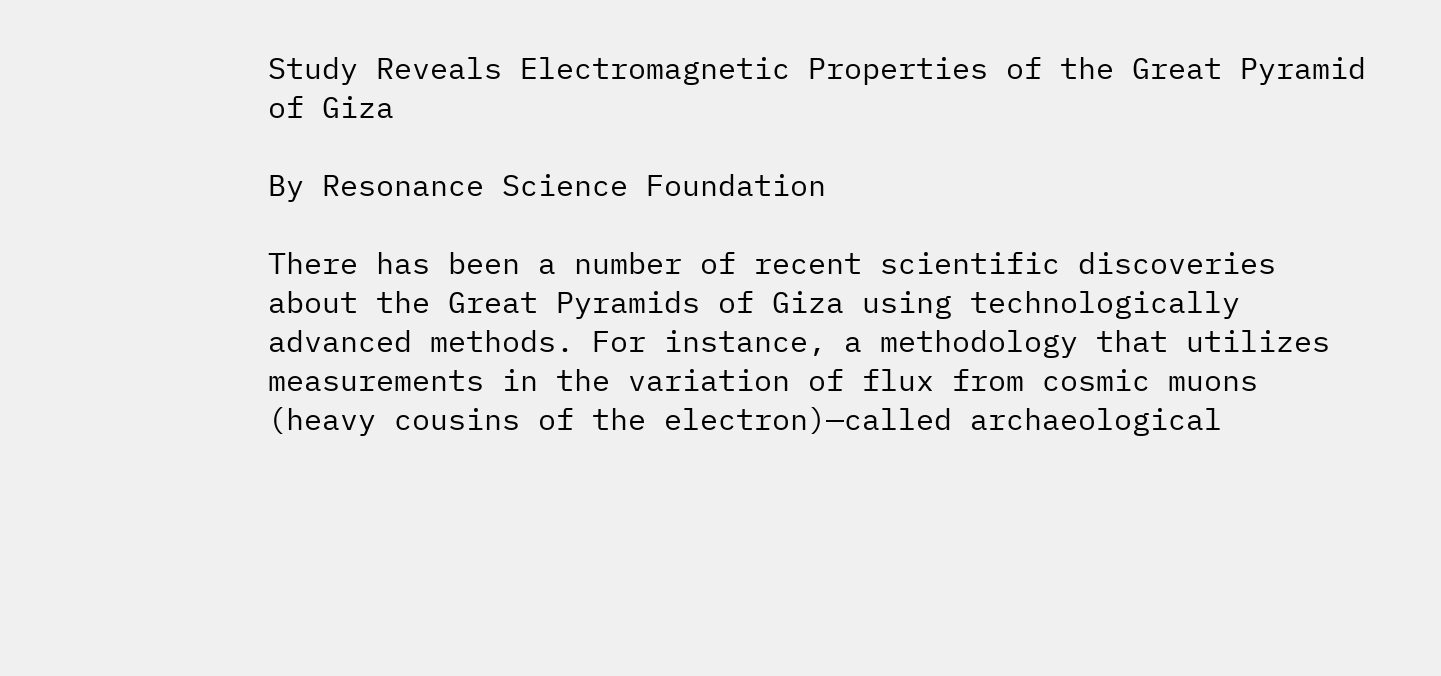Study Reveals Electromagnetic Properties of the Great Pyramid of Giza

By Resonance Science Foundation

There has been a number of recent scientific discoveries about the Great Pyramids of Giza using technologically advanced methods. For instance, a methodology that utilizes measurements in the variation of flux from cosmic muons (heavy cousins of the electron)—called archaeological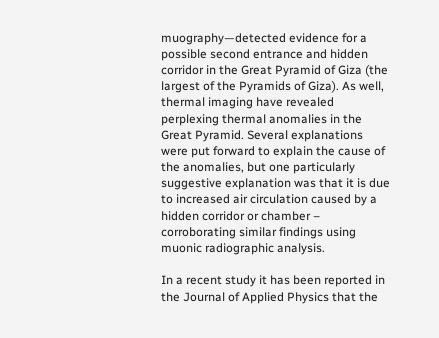muography—detected evidence for a possible second entrance and hidden corridor in the Great Pyramid of Giza (the largest of the Pyramids of Giza). As well, thermal imaging have revealed perplexing thermal anomalies in the Great Pyramid. Several explanations were put forward to explain the cause of the anomalies, but one particularly suggestive explanation was that it is due to increased air circulation caused by a hidden corridor or chamber – corroborating similar findings using muonic radiographic analysis.

In a recent study it has been reported in the Journal of Applied Physics that the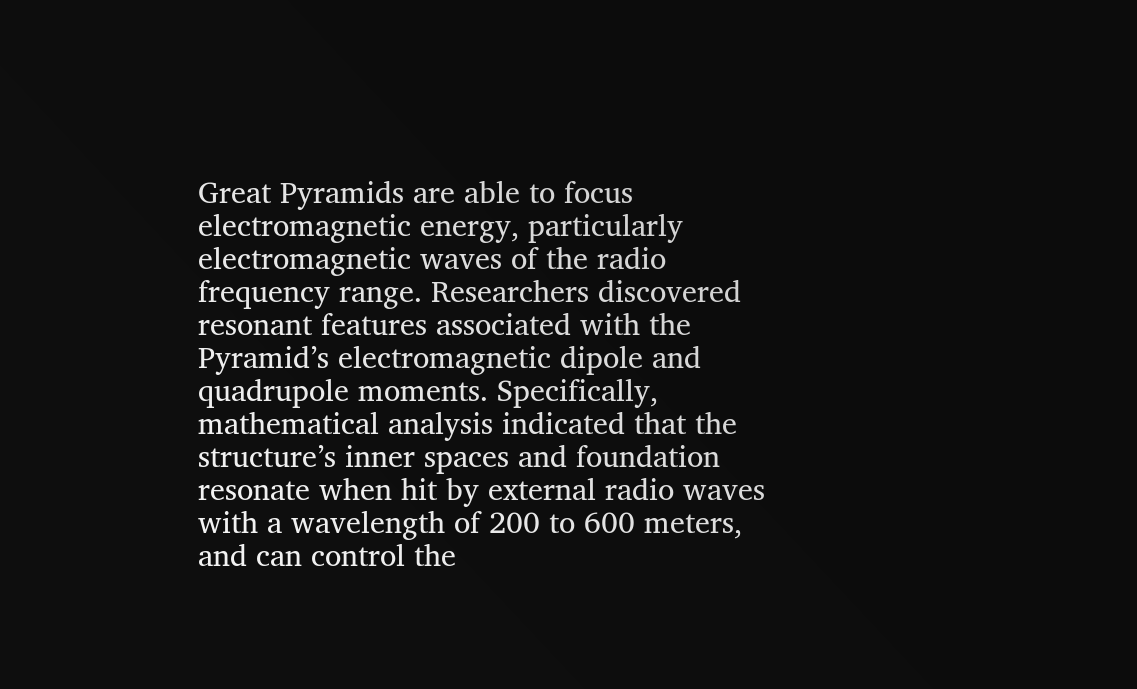Great Pyramids are able to focus electromagnetic energy, particularly electromagnetic waves of the radio frequency range. Researchers discovered resonant features associated with the Pyramid’s electromagnetic dipole and quadrupole moments. Specifically, mathematical analysis indicated that the structure’s inner spaces and foundation resonate when hit by external radio waves with a wavelength of 200 to 600 meters, and can control the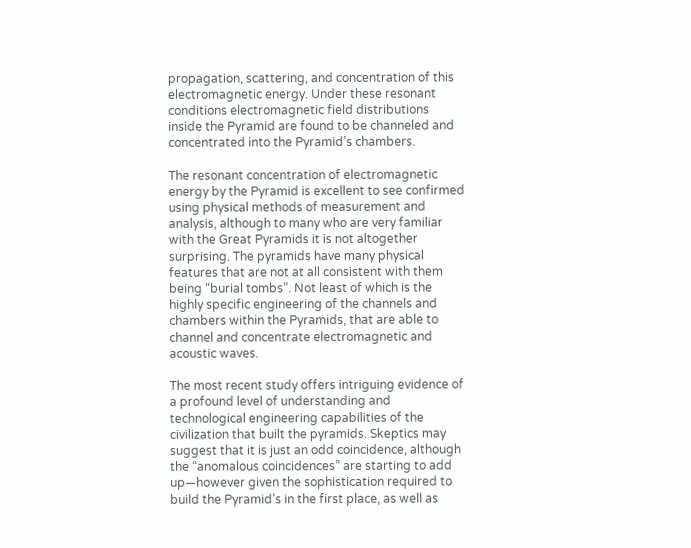propagation, scattering, and concentration of this electromagnetic energy. Under these resonant conditions electromagnetic field distributions inside the Pyramid are found to be channeled and concentrated into the Pyramid’s chambers.

The resonant concentration of electromagnetic energy by the Pyramid is excellent to see confirmed using physical methods of measurement and analysis, although to many who are very familiar with the Great Pyramids it is not altogether surprising. The pyramids have many physical features that are not at all consistent with them being “burial tombs”. Not least of which is the highly specific engineering of the channels and chambers within the Pyramids, that are able to channel and concentrate electromagnetic and acoustic waves.

The most recent study offers intriguing evidence of a profound level of understanding and technological engineering capabilities of the civilization that built the pyramids. Skeptics may suggest that it is just an odd coincidence, although the “anomalous coincidences” are starting to add up—however given the sophistication required to build the Pyramid’s in the first place, as well as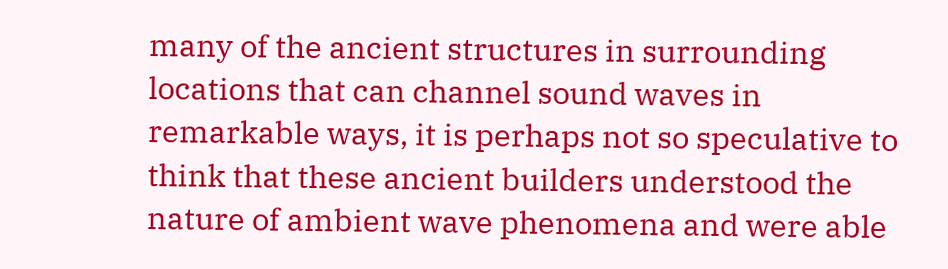many of the ancient structures in surrounding locations that can channel sound waves in remarkable ways, it is perhaps not so speculative to think that these ancient builders understood the nature of ambient wave phenomena and were able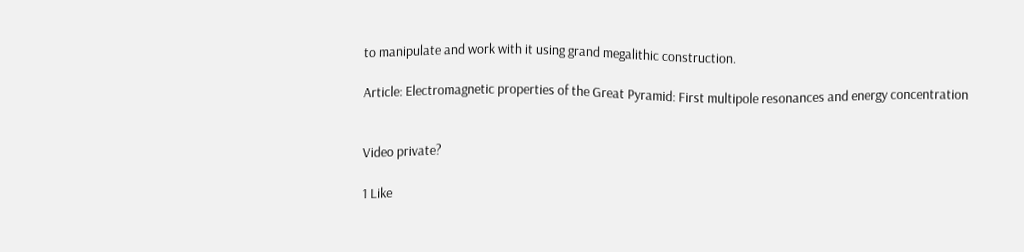to manipulate and work with it using grand megalithic construction.

Article: Electromagnetic properties of the Great Pyramid: First multipole resonances and energy concentration


Video private?

1 Like